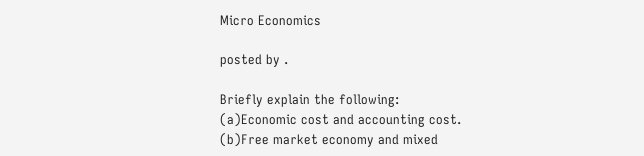Micro Economics

posted by .

Briefly explain the following:
(a)Economic cost and accounting cost.
(b)Free market economy and mixed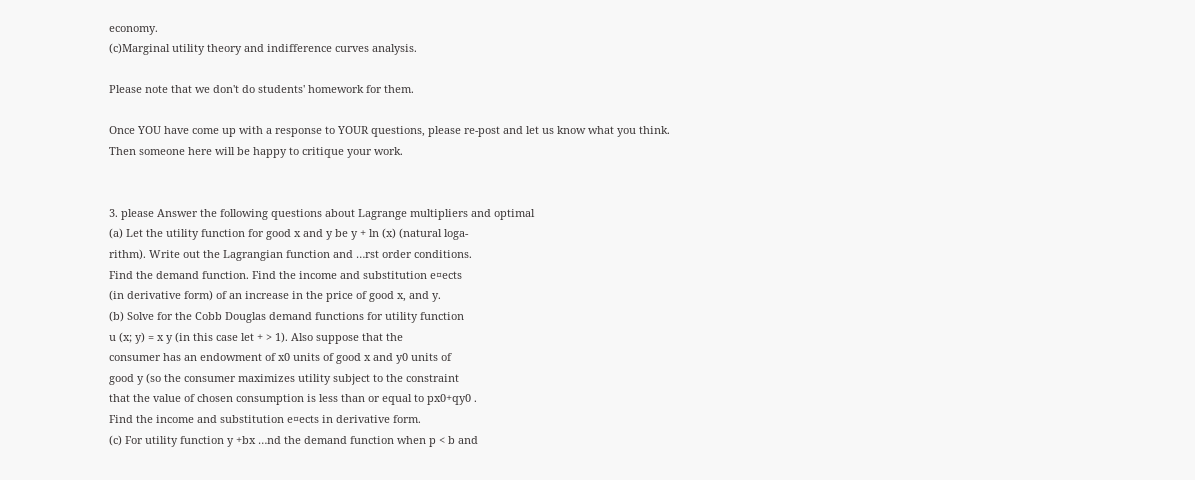economy.
(c)Marginal utility theory and indifference curves analysis.

Please note that we don't do students' homework for them.

Once YOU have come up with a response to YOUR questions, please re-post and let us know what you think. Then someone here will be happy to critique your work.


3. please Answer the following questions about Lagrange multipliers and optimal
(a) Let the utility function for good x and y be y + ln (x) (natural loga-
rithm). Write out the Lagrangian function and …rst order conditions.
Find the demand function. Find the income and substitution e¤ects
(in derivative form) of an increase in the price of good x, and y.
(b) Solve for the Cobb Douglas demand functions for utility function
u (x; y) = x y (in this case let + > 1). Also suppose that the
consumer has an endowment of x0 units of good x and y0 units of
good y (so the consumer maximizes utility subject to the constraint
that the value of chosen consumption is less than or equal to px0+qy0 .
Find the income and substitution e¤ects in derivative form.
(c) For utility function y +bx …nd the demand function when p < b and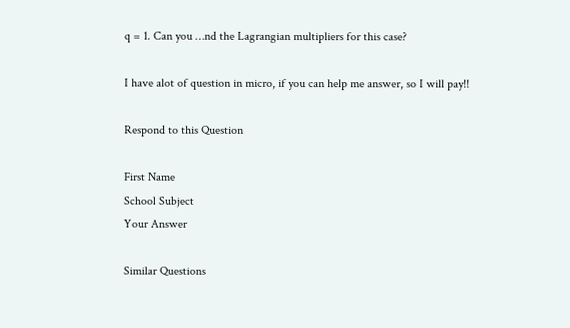q = 1. Can you …nd the Lagrangian multipliers for this case?

I have alot of question in micro, if you can help me answer, so I will pay!!

Respond to this Question

First Name
School Subject
Your Answer

Similar Questions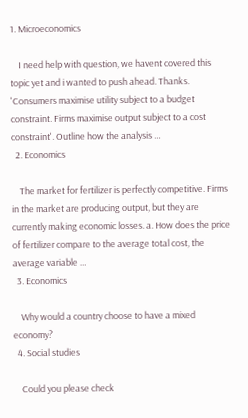1. Microeconomics

    I need help with question, we havent covered this topic yet and i wanted to push ahead. Thanks. 'Consumers maximise utility subject to a budget constraint. Firms maximise output subject to a cost constraint'. Outline how the analysis …
  2. Economics

    The market for fertilizer is perfectly competitive. Firms in the market are producing output, but they are currently making economic losses. a. How does the price of fertilizer compare to the average total cost, the average variable …
  3. Economics

    Why would a country choose to have a mixed economy?
  4. Social studies

    Could you please check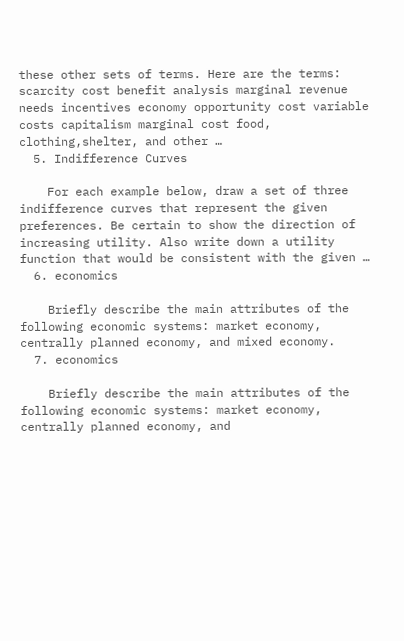these other sets of terms. Here are the terms: scarcity cost benefit analysis marginal revenue needs incentives economy opportunity cost variable costs capitalism marginal cost food, clothing,shelter, and other …
  5. Indifference Curves

    For each example below, draw a set of three indifference curves that represent the given preferences. Be certain to show the direction of increasing utility. Also write down a utility function that would be consistent with the given …
  6. economics

    Briefly describe the main attributes of the following economic systems: market economy, centrally planned economy, and mixed economy.
  7. economics

    Briefly describe the main attributes of the following economic systems: market economy, centrally planned economy, and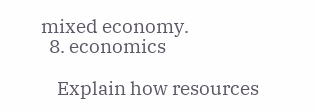mixed economy.
  8. economics

    Explain how resources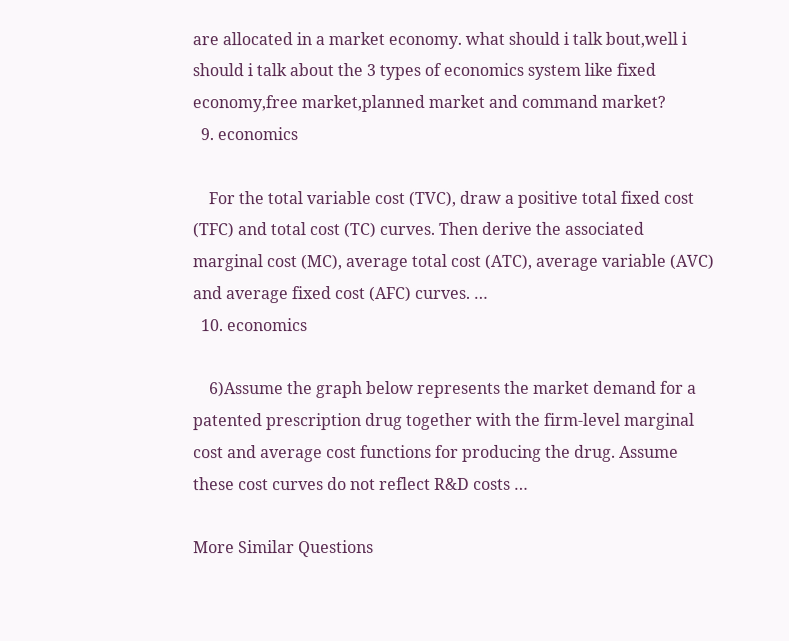are allocated in a market economy. what should i talk bout,well i should i talk about the 3 types of economics system like fixed economy,free market,planned market and command market?
  9. economics

    For the total variable cost (TVC), draw a positive total fixed cost (TFC) and total cost (TC) curves. Then derive the associated marginal cost (MC), average total cost (ATC), average variable (AVC) and average fixed cost (AFC) curves. …
  10. economics

    6)Assume the graph below represents the market demand for a patented prescription drug together with the firm-level marginal cost and average cost functions for producing the drug. Assume these cost curves do not reflect R&D costs …

More Similar Questions